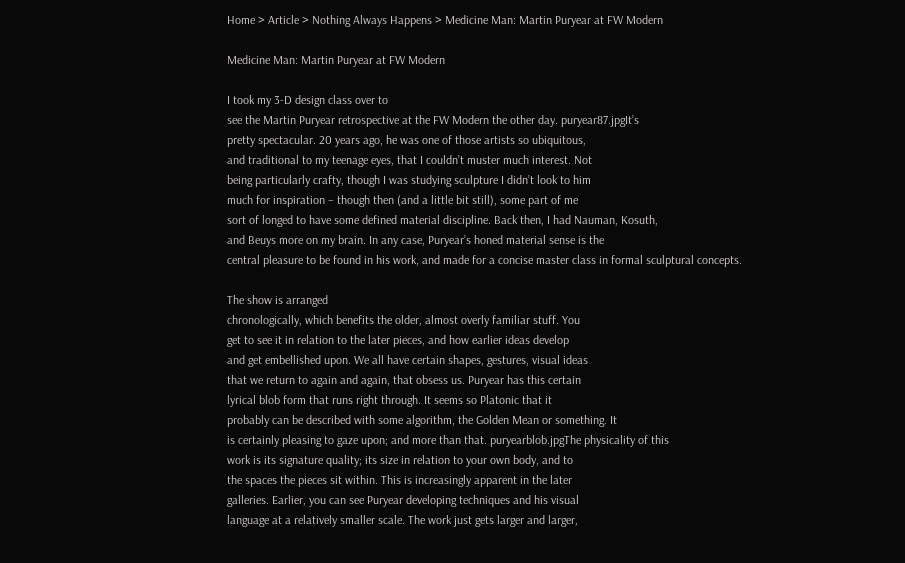Home > Article > Nothing Always Happens > Medicine Man: Martin Puryear at FW Modern

Medicine Man: Martin Puryear at FW Modern

I took my 3-D design class over to
see the Martin Puryear retrospective at the FW Modern the other day. puryear87.jpgIt’s
pretty spectacular. 20 years ago, he was one of those artists so ubiquitous,
and traditional to my teenage eyes, that I couldn’t muster much interest. Not
being particularly crafty, though I was studying sculpture I didn’t look to him
much for inspiration – though then (and a little bit still), some part of me
sort of longed to have some defined material discipline. Back then, I had Nauman, Kosuth,
and Beuys more on my brain. In any case, Puryear’s honed material sense is the
central pleasure to be found in his work, and made for a concise master class in formal sculptural concepts.

The show is arranged
chronologically, which benefits the older, almost overly familiar stuff. You
get to see it in relation to the later pieces, and how earlier ideas develop
and get embellished upon. We all have certain shapes, gestures, visual ideas
that we return to again and again, that obsess us. Puryear has this certain
lyrical blob form that runs right through. It seems so Platonic that it
probably can be described with some algorithm, the Golden Mean or something. It
is certainly pleasing to gaze upon; and more than that. puryearblob.jpgThe physicality of this
work is its signature quality; its size in relation to your own body, and to
the spaces the pieces sit within. This is increasingly apparent in the later
galleries. Earlier, you can see Puryear developing techniques and his visual
language at a relatively smaller scale. The work just gets larger and larger,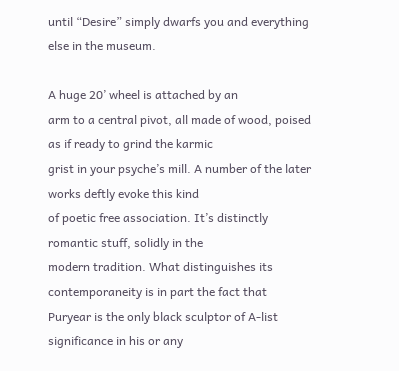until “Desire” simply dwarfs you and everything else in the museum.

A huge 20’ wheel is attached by an
arm to a central pivot, all made of wood, poised as if ready to grind the karmic
grist in your psyche’s mill. A number of the later works deftly evoke this kind
of poetic free association. It’s distinctly romantic stuff, solidly in the
modern tradition. What distinguishes its contemporaneity is in part the fact that
Puryear is the only black sculptor of A-list significance in his or any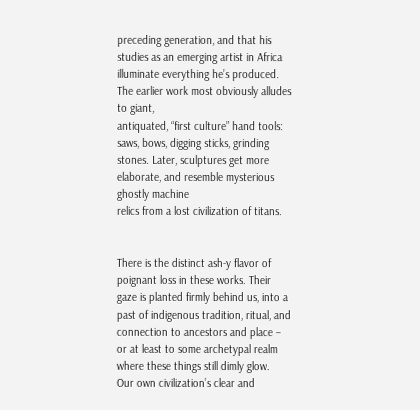preceding generation, and that his studies as an emerging artist in Africa
illuminate everything he’s produced. The earlier work most obviously alludes to giant,
antiquated, “first culture” hand tools: saws, bows, digging sticks, grinding
stones. Later, sculptures get more elaborate, and resemble mysterious ghostly machine
relics from a lost civilization of titans.


There is the distinct ash-y flavor of
poignant loss in these works. Their gaze is planted firmly behind us, into a
past of indigenous tradition, ritual, and connection to ancestors and place – or at least to some archetypal realm where these things still dimly glow.
Our own civilization’s clear and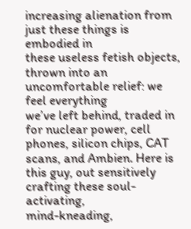increasing alienation from just these things is embodied in
these useless fetish objects, thrown into an uncomfortable relief: we feel everything
we’ve left behind, traded in for nuclear power, cell phones, silicon chips, CAT
scans, and Ambien. Here is this guy, out sensitively crafting these soul-activating,
mind-kneading,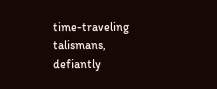time-traveling talismans, defiantly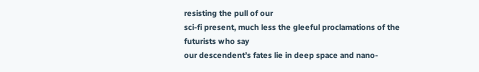resisting the pull of our
sci-fi present, much less the gleeful proclamations of the futurists who say
our descendent’s fates lie in deep space and nano-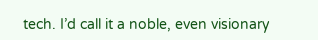tech. I’d call it a noble, even visionary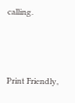calling.



Print Friendly,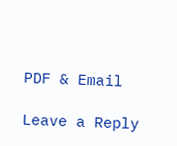PDF & Email

Leave a Reply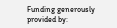Funding generously provided by: